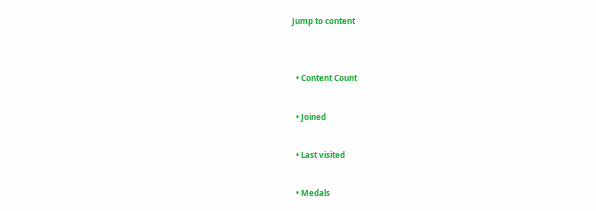Jump to content


  • Content Count

  • Joined

  • Last visited

  • Medals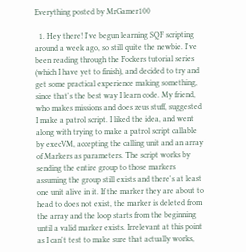Everything posted by MrGamer100

  1. Hey there! I've begun learning SQF scripting around a week ago, so still quite the newbie. I've been reading through the Fockers tutorial series (which I have yet to finish), and decided to try and get some practical experience making something, since that's the best way I learn code. My friend, who makes missions and does zeus stuff, suggested I make a patrol script. I liked the idea, and went along with trying to make a patrol script callable by execVM, accepting the calling unit and an array of Markers as parameters. The script works by sending the entire group to those markers assuming the group still exists and there's at least one unit alive in it. If the marker they are about to head to does not exist, the marker is deleted from the array and the loop starts from the beginning until a valid marker exists. Irrelevant at this point as I can't test to make sure that actually works,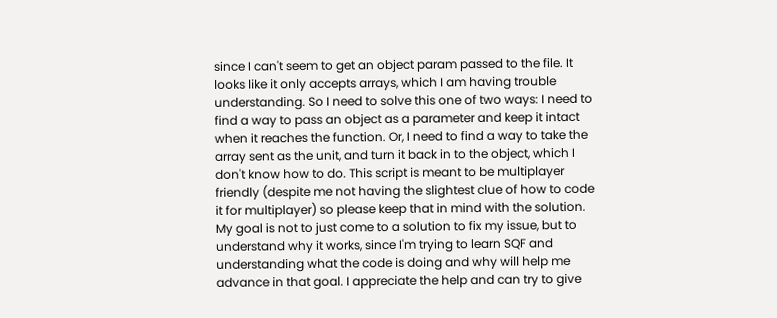since I can't seem to get an object param passed to the file. It looks like it only accepts arrays, which I am having trouble understanding. So I need to solve this one of two ways: I need to find a way to pass an object as a parameter and keep it intact when it reaches the function. Or, I need to find a way to take the array sent as the unit, and turn it back in to the object, which I don't know how to do. This script is meant to be multiplayer friendly (despite me not having the slightest clue of how to code it for multiplayer) so please keep that in mind with the solution. My goal is not to just come to a solution to fix my issue, but to understand why it works, since I'm trying to learn SQF and understanding what the code is doing and why will help me advance in that goal. I appreciate the help and can try to give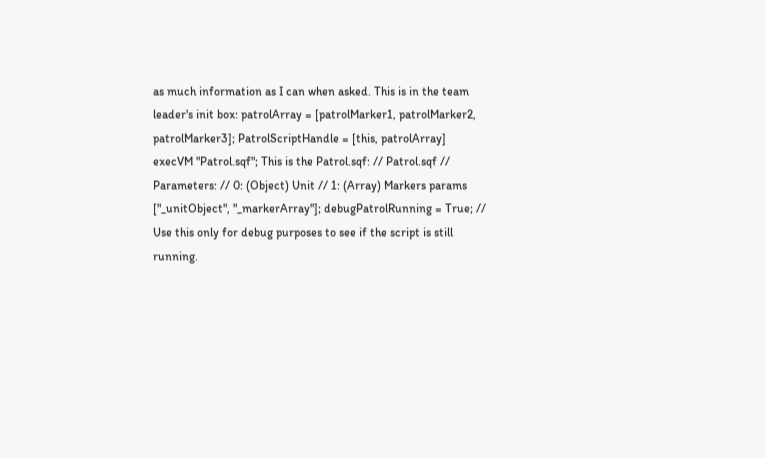as much information as I can when asked. This is in the team leader's init box: patrolArray = [patrolMarker1, patrolMarker2, patrolMarker3]; PatrolScriptHandle = [this, patrolArray] execVM "Patrol.sqf"; This is the Patrol.sqf: // Patrol.sqf // Parameters: // 0: (Object) Unit // 1: (Array) Markers params ["_unitObject", "_markerArray"]; debugPatrolRunning = True; // Use this only for debug purposes to see if the script is still running.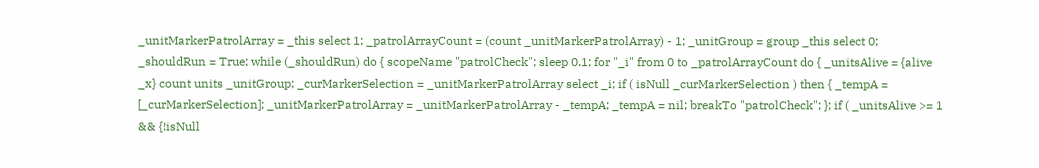_unitMarkerPatrolArray = _this select 1; _patrolArrayCount = (count _unitMarkerPatrolArray) - 1; _unitGroup = group _this select 0; _shouldRun = True; while (_shouldRun) do { scopeName "patrolCheck"; sleep 0.1; for "_i" from 0 to _patrolArrayCount do { _unitsAlive = {alive _x} count units _unitGroup; _curMarkerSelection = _unitMarkerPatrolArray select _i; if ( isNull _curMarkerSelection ) then { _tempA = [_curMarkerSelection]; _unitMarkerPatrolArray = _unitMarkerPatrolArray - _tempA; _tempA = nil; breakTo "patrolCheck"; }; if ( _unitsAlive >= 1 && {!isNull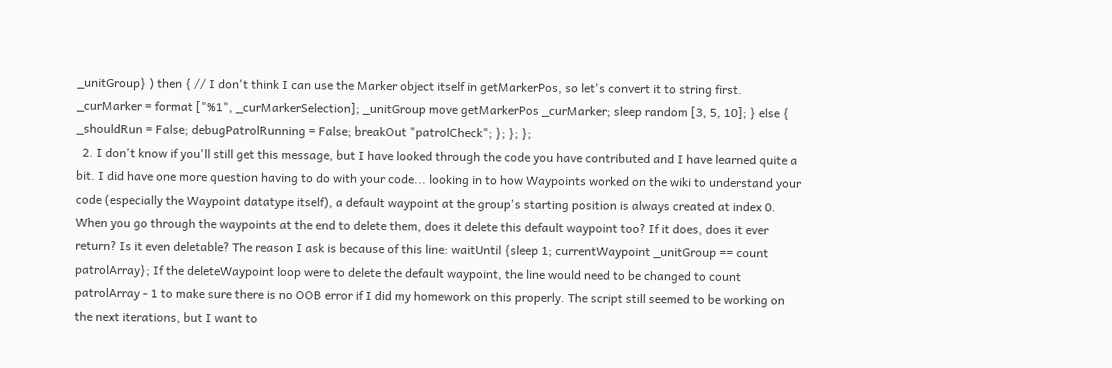_unitGroup} ) then { // I don't think I can use the Marker object itself in getMarkerPos, so let's convert it to string first. _curMarker = format ["%1", _curMarkerSelection]; _unitGroup move getMarkerPos _curMarker; sleep random [3, 5, 10]; } else { _shouldRun = False; debugPatrolRunning = False; breakOut "patrolCheck"; }; }; };
  2. I don't know if you'll still get this message, but I have looked through the code you have contributed and I have learned quite a bit. I did have one more question having to do with your code... looking in to how Waypoints worked on the wiki to understand your code (especially the Waypoint datatype itself), a default waypoint at the group's starting position is always created at index 0. When you go through the waypoints at the end to delete them, does it delete this default waypoint too? If it does, does it ever return? Is it even deletable? The reason I ask is because of this line: waitUntil {sleep 1; currentWaypoint _unitGroup == count patrolArray}; If the deleteWaypoint loop were to delete the default waypoint, the line would need to be changed to count patrolArray - 1 to make sure there is no OOB error if I did my homework on this properly. The script still seemed to be working on the next iterations, but I want to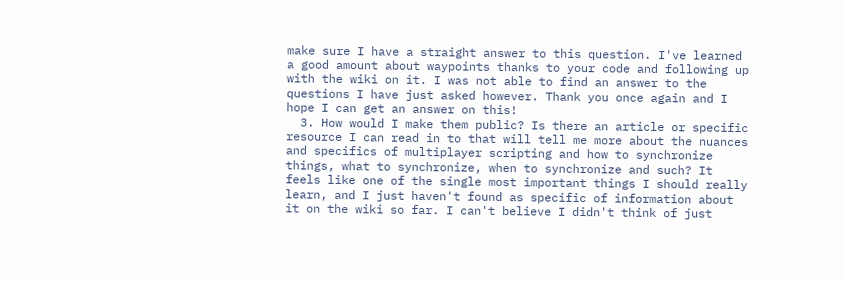make sure I have a straight answer to this question. I've learned a good amount about waypoints thanks to your code and following up with the wiki on it. I was not able to find an answer to the questions I have just asked however. Thank you once again and I hope I can get an answer on this!
  3. How would I make them public? Is there an article or specific resource I can read in to that will tell me more about the nuances and specifics of multiplayer scripting and how to synchronize things, what to synchronize, when to synchronize and such? It feels like one of the single most important things I should really learn, and I just haven't found as specific of information about it on the wiki so far. I can't believe I didn't think of just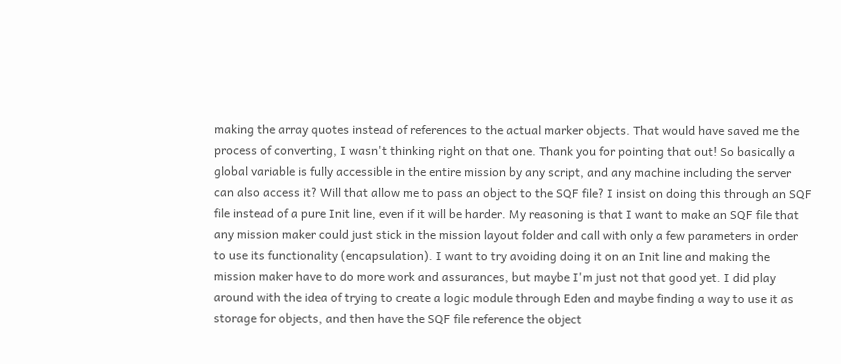making the array quotes instead of references to the actual marker objects. That would have saved me the process of converting, I wasn't thinking right on that one. Thank you for pointing that out! So basically a global variable is fully accessible in the entire mission by any script, and any machine including the server can also access it? Will that allow me to pass an object to the SQF file? I insist on doing this through an SQF file instead of a pure Init line, even if it will be harder. My reasoning is that I want to make an SQF file that any mission maker could just stick in the mission layout folder and call with only a few parameters in order to use its functionality (encapsulation). I want to try avoiding doing it on an Init line and making the mission maker have to do more work and assurances, but maybe I'm just not that good yet. I did play around with the idea of trying to create a logic module through Eden and maybe finding a way to use it as storage for objects, and then have the SQF file reference the object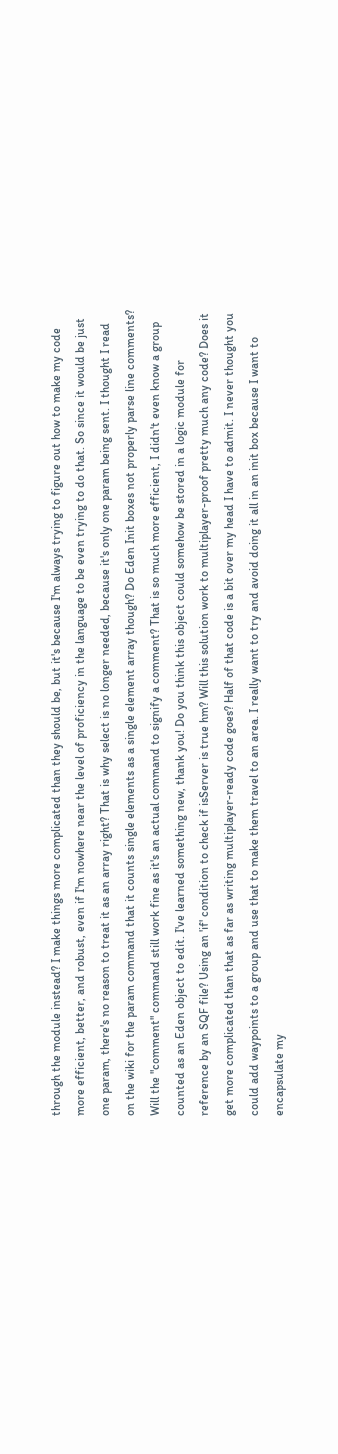through the module instead? I make things more complicated than they should be, but it's because I'm always trying to figure out how to make my code more efficient, better, and robust, even if I'm nowhere near the level of proficiency in the language to be even trying to do that. So since it would be just one param, there's no reason to treat it as an array right? That is why select is no longer needed, because it's only one param being sent. I thought I read on the wiki for the param command that it counts single elements as a single element array though? Do Eden Init boxes not properly parse line comments? Will the "comment" command still work fine as it's an actual command to signify a comment? That is so much more efficient, I didn't even know a group counted as an Eden object to edit. I've learned something new, thank you! Do you think this object could somehow be stored in a logic module for reference by an SQF file? Using an 'if' condition to check if isServer is true hm? Will this solution work to multiplayer-proof pretty much any code? Does it get more complicated than that as far as writing multiplayer-ready code goes? Half of that code is a bit over my head I have to admit. I never thought you could add waypoints to a group and use that to make them travel to an area. I really want to try and avoid doing it all in an init box because I want to encapsulate my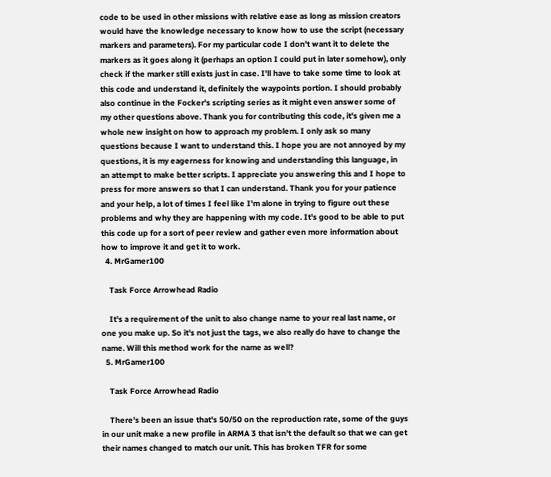code to be used in other missions with relative ease as long as mission creators would have the knowledge necessary to know how to use the script (necessary markers and parameters). For my particular code I don't want it to delete the markers as it goes along it (perhaps an option I could put in later somehow), only check if the marker still exists just in case. I'll have to take some time to look at this code and understand it, definitely the waypoints portion. I should probably also continue in the Focker's scripting series as it might even answer some of my other questions above. Thank you for contributing this code, it's given me a whole new insight on how to approach my problem. I only ask so many questions because I want to understand this. I hope you are not annoyed by my questions, it is my eagerness for knowing and understanding this language, in an attempt to make better scripts. I appreciate you answering this and I hope to press for more answers so that I can understand. Thank you for your patience and your help, a lot of times I feel like I'm alone in trying to figure out these problems and why they are happening with my code. It's good to be able to put this code up for a sort of peer review and gather even more information about how to improve it and get it to work.
  4. MrGamer100

    Task Force Arrowhead Radio

    It's a requirement of the unit to also change name to your real last name, or one you make up. So it's not just the tags, we also really do have to change the name. Will this method work for the name as well?
  5. MrGamer100

    Task Force Arrowhead Radio

    There's been an issue that's 50/50 on the reproduction rate, some of the guys in our unit make a new profile in ARMA 3 that isn't the default so that we can get their names changed to match our unit. This has broken TFR for some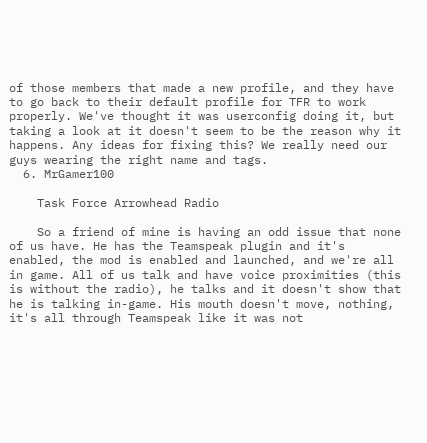of those members that made a new profile, and they have to go back to their default profile for TFR to work properly. We've thought it was userconfig doing it, but taking a look at it doesn't seem to be the reason why it happens. Any ideas for fixing this? We really need our guys wearing the right name and tags.
  6. MrGamer100

    Task Force Arrowhead Radio

    So a friend of mine is having an odd issue that none of us have. He has the Teamspeak plugin and it's enabled, the mod is enabled and launched, and we're all in game. All of us talk and have voice proximities (this is without the radio), he talks and it doesn't show that he is talking in-game. His mouth doesn't move, nothing, it's all through Teamspeak like it was not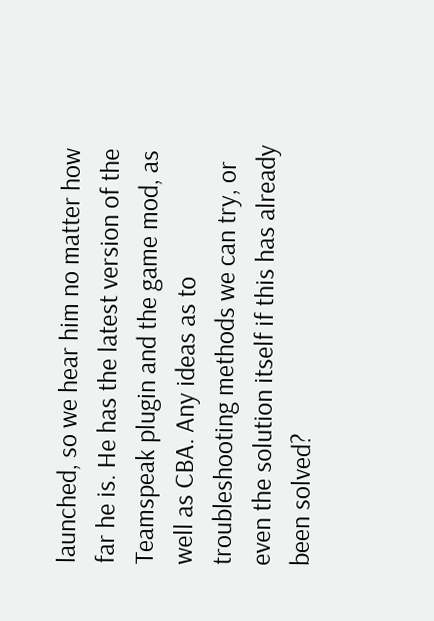launched, so we hear him no matter how far he is. He has the latest version of the Teamspeak plugin and the game mod, as well as CBA. Any ideas as to troubleshooting methods we can try, or even the solution itself if this has already been solved?